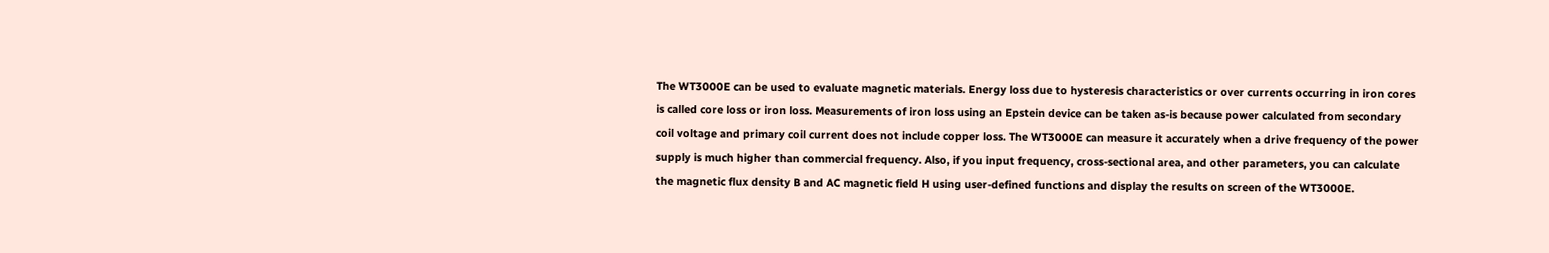The WT3000E can be used to evaluate magnetic materials. Energy loss due to hysteresis characteristics or over currents occurring in iron cores is called core loss or iron loss. Measurements of iron loss using an Epstein device can be taken as-is because power calculated from secondary coil voltage and primary coil current does not include copper loss. The WT3000E can measure it accurately when a drive frequency of the power supply is much higher than commercial frequency. Also, if you input frequency, cross-sectional area, and other parameters, you can calculate the magnetic flux density B and AC magnetic field H using user-defined functions and display the results on screen of the WT3000E.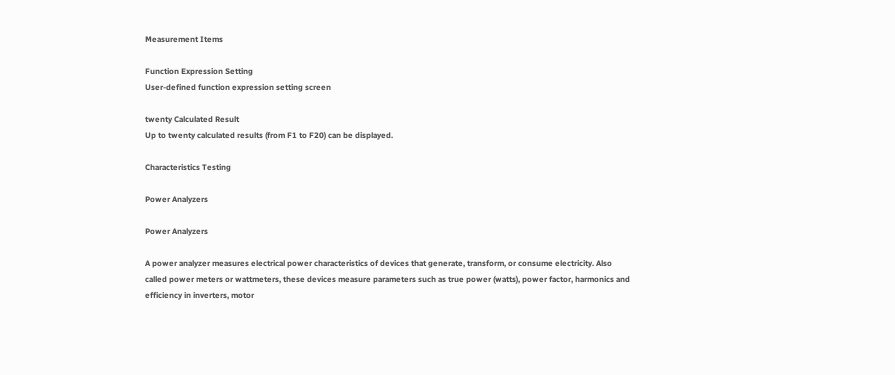Measurement Items

Function Expression Setting
User-defined function expression setting screen

twenty Calculated Result
Up to twenty calculated results (from F1 to F20) can be displayed.

Characteristics Testing

Power Analyzers

Power Analyzers

A power analyzer measures electrical power characteristics of devices that generate, transform, or consume electricity. Also called power meters or wattmeters, these devices measure parameters such as true power (watts), power factor, harmonics and efficiency in inverters, motor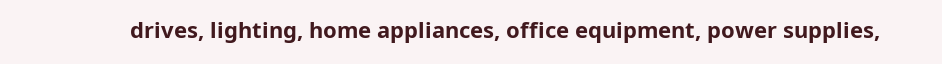drives, lighting, home appliances, office equipment, power supplies,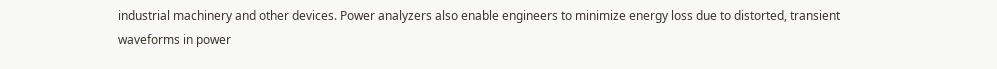industrial machinery and other devices. Power analyzers also enable engineers to minimize energy loss due to distorted, transient waveforms in power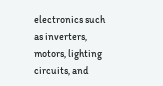electronics such as inverters, motors, lighting circuits, and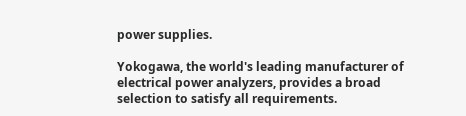power supplies.

Yokogawa, the world's leading manufacturer of electrical power analyzers, provides a broad selection to satisfy all requirements.